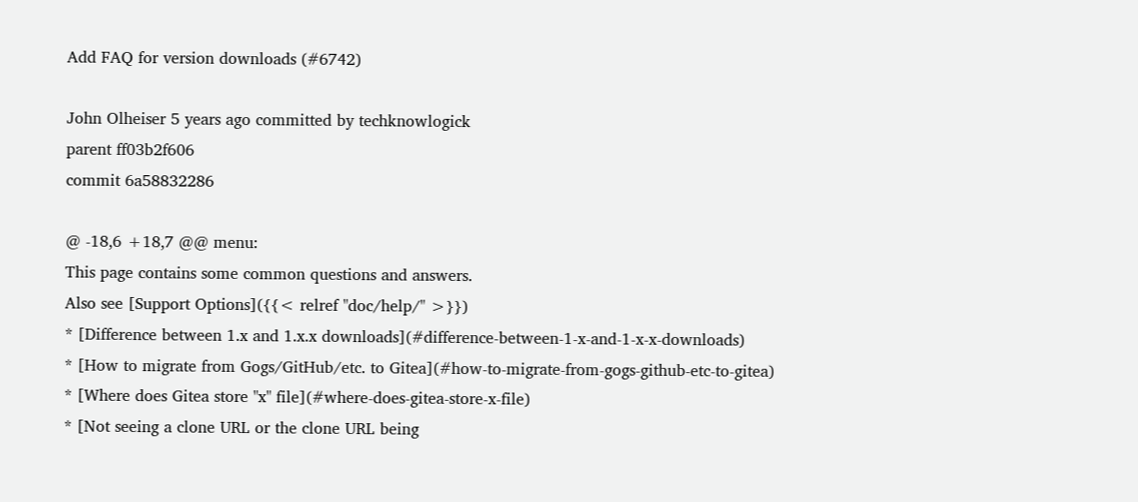Add FAQ for version downloads (#6742)

John Olheiser 5 years ago committed by techknowlogick
parent ff03b2f606
commit 6a58832286

@ -18,6 +18,7 @@ menu:
This page contains some common questions and answers.
Also see [Support Options]({{< relref "doc/help/" >}})
* [Difference between 1.x and 1.x.x downloads](#difference-between-1-x-and-1-x-x-downloads)
* [How to migrate from Gogs/GitHub/etc. to Gitea](#how-to-migrate-from-gogs-github-etc-to-gitea)
* [Where does Gitea store "x" file](#where-does-gitea-store-x-file)
* [Not seeing a clone URL or the clone URL being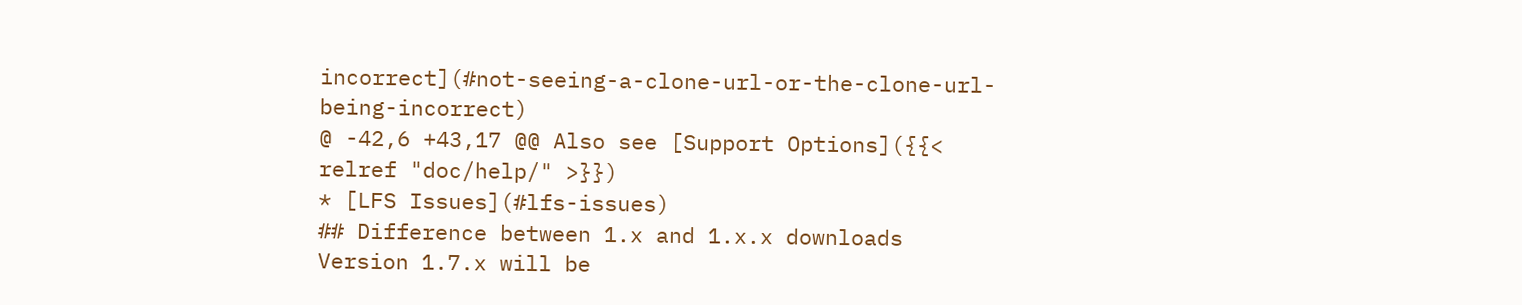incorrect](#not-seeing-a-clone-url-or-the-clone-url-being-incorrect)
@ -42,6 +43,17 @@ Also see [Support Options]({{< relref "doc/help/" >}})
* [LFS Issues](#lfs-issues)
## Difference between 1.x and 1.x.x downloads
Version 1.7.x will be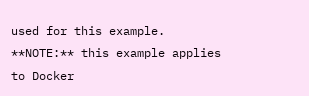used for this example.
**NOTE:** this example applies to Docker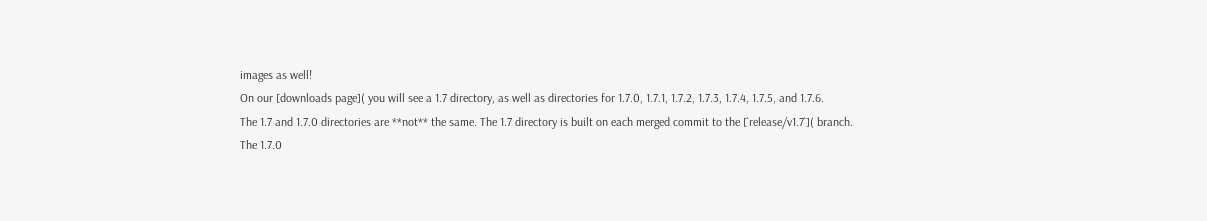images as well!
On our [downloads page]( you will see a 1.7 directory, as well as directories for 1.7.0, 1.7.1, 1.7.2, 1.7.3, 1.7.4, 1.7.5, and 1.7.6.
The 1.7 and 1.7.0 directories are **not** the same. The 1.7 directory is built on each merged commit to the [`release/v1.7`]( branch.
The 1.7.0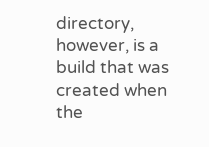directory, however, is a build that was created when the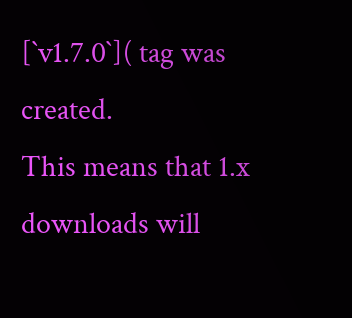[`v1.7.0`]( tag was created.
This means that 1.x downloads will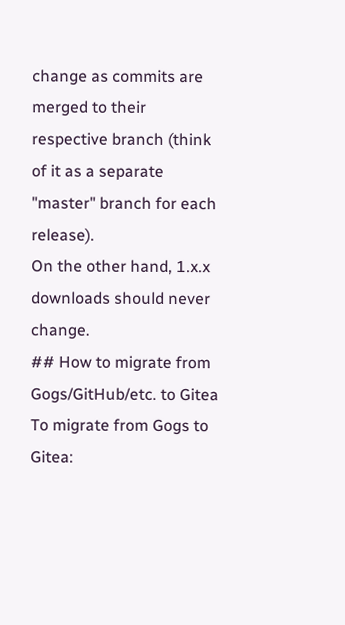change as commits are merged to their respective branch (think of it as a separate "master" branch for each release).
On the other hand, 1.x.x downloads should never change.
## How to migrate from Gogs/GitHub/etc. to Gitea
To migrate from Gogs to Gitea: